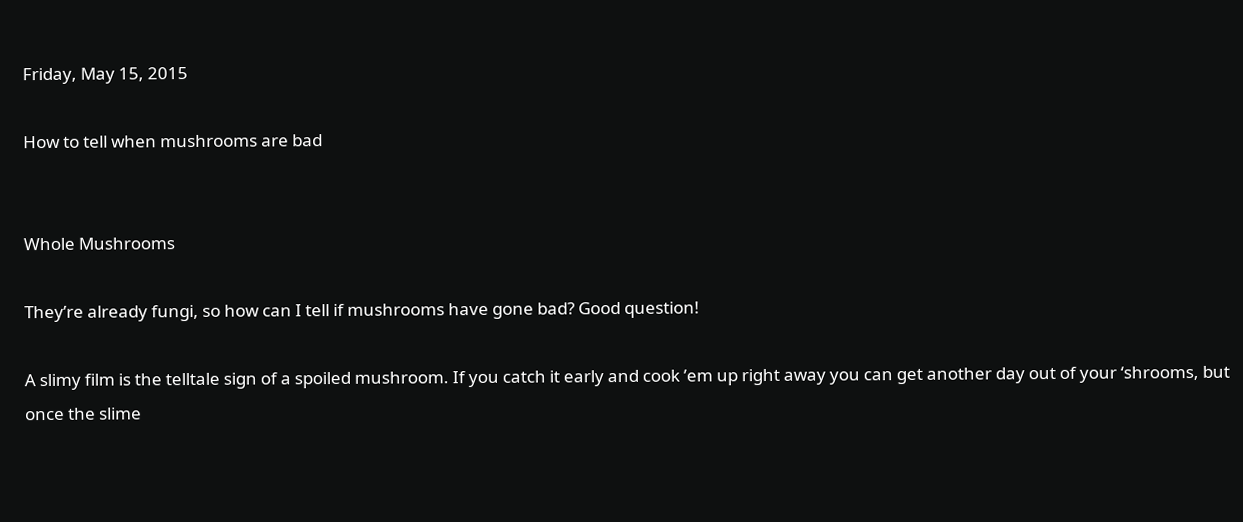Friday, May 15, 2015

How to tell when mushrooms are bad


Whole Mushrooms

They’re already fungi, so how can I tell if mushrooms have gone bad? Good question!

A slimy film is the telltale sign of a spoiled mushroom. If you catch it early and cook ’em up right away you can get another day out of your ‘shrooms, but once the slime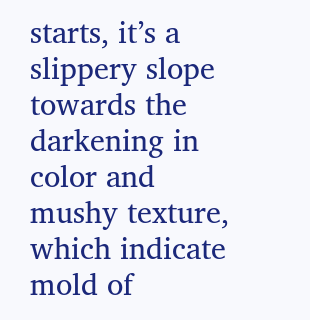starts, it’s a slippery slope towards the darkening in color and mushy texture, which indicate mold of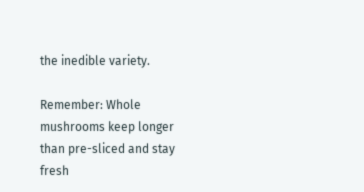the inedible variety.

Remember: Whole mushrooms keep longer than pre-sliced and stay fresh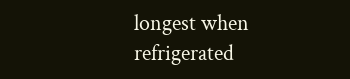longest when refrigerated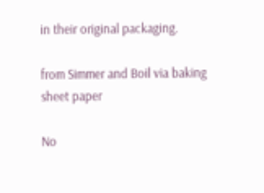in their original packaging.

from Simmer and Boil via baking sheet paper

No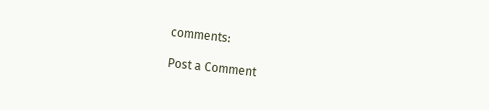comments:

Post a Comment